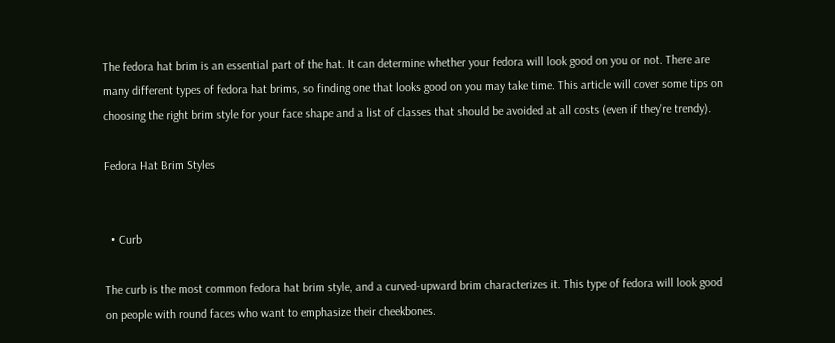The fedora hat brim is an essential part of the hat. It can determine whether your fedora will look good on you or not. There are many different types of fedora hat brims, so finding one that looks good on you may take time. This article will cover some tips on choosing the right brim style for your face shape and a list of classes that should be avoided at all costs (even if they're trendy).

Fedora Hat Brim Styles


  • Curb

The curb is the most common fedora hat brim style, and a curved-upward brim characterizes it. This type of fedora will look good on people with round faces who want to emphasize their cheekbones.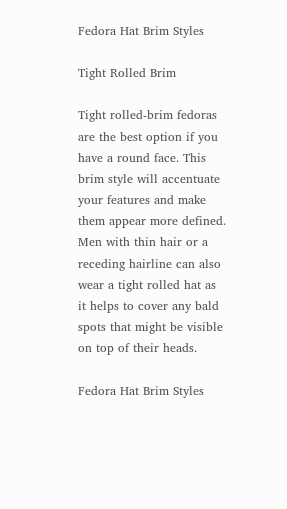Fedora Hat Brim Styles

Tight Rolled Brim

Tight rolled-brim fedoras are the best option if you have a round face. This brim style will accentuate your features and make them appear more defined. Men with thin hair or a receding hairline can also wear a tight rolled hat as it helps to cover any bald spots that might be visible on top of their heads.

Fedora Hat Brim Styles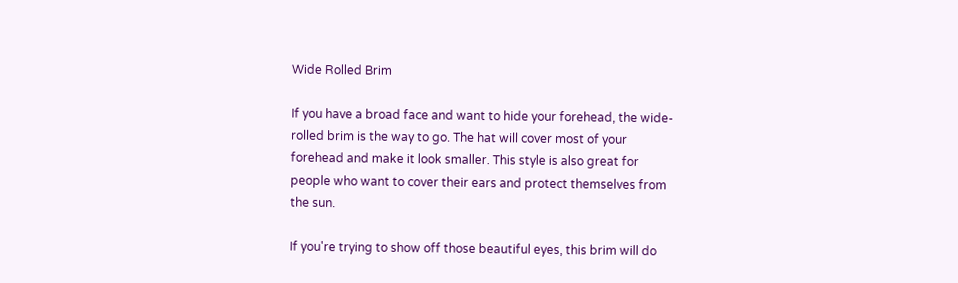Wide Rolled Brim

If you have a broad face and want to hide your forehead, the wide-rolled brim is the way to go. The hat will cover most of your forehead and make it look smaller. This style is also great for people who want to cover their ears and protect themselves from the sun.

If you're trying to show off those beautiful eyes, this brim will do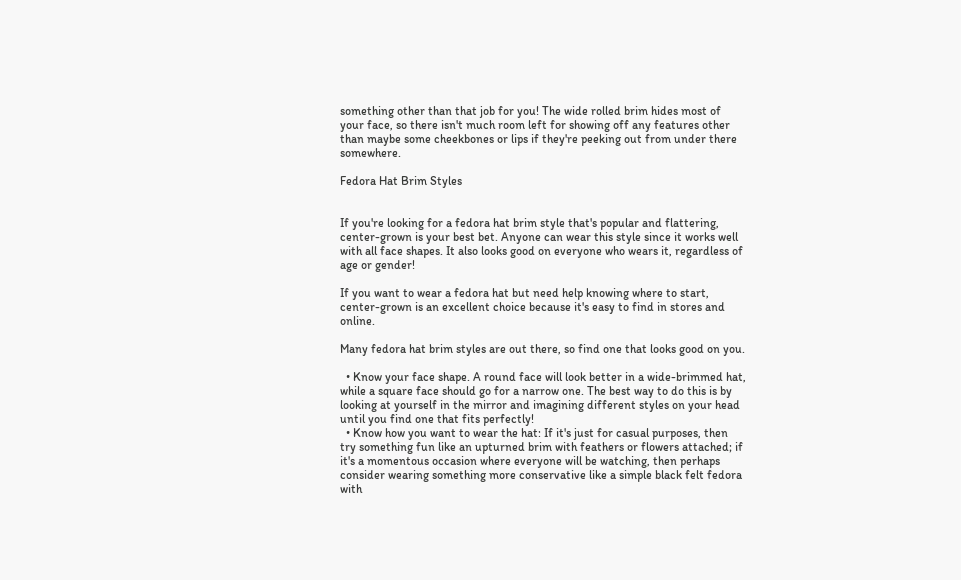something other than that job for you! The wide rolled brim hides most of your face, so there isn't much room left for showing off any features other than maybe some cheekbones or lips if they're peeking out from under there somewhere.

Fedora Hat Brim Styles


If you're looking for a fedora hat brim style that's popular and flattering, center-grown is your best bet. Anyone can wear this style since it works well with all face shapes. It also looks good on everyone who wears it, regardless of age or gender!

If you want to wear a fedora hat but need help knowing where to start, center-grown is an excellent choice because it's easy to find in stores and online.

Many fedora hat brim styles are out there, so find one that looks good on you.

  • Know your face shape. A round face will look better in a wide-brimmed hat, while a square face should go for a narrow one. The best way to do this is by looking at yourself in the mirror and imagining different styles on your head until you find one that fits perfectly!
  • Know how you want to wear the hat: If it's just for casual purposes, then try something fun like an upturned brim with feathers or flowers attached; if it's a momentous occasion where everyone will be watching, then perhaps consider wearing something more conservative like a simple black felt fedora with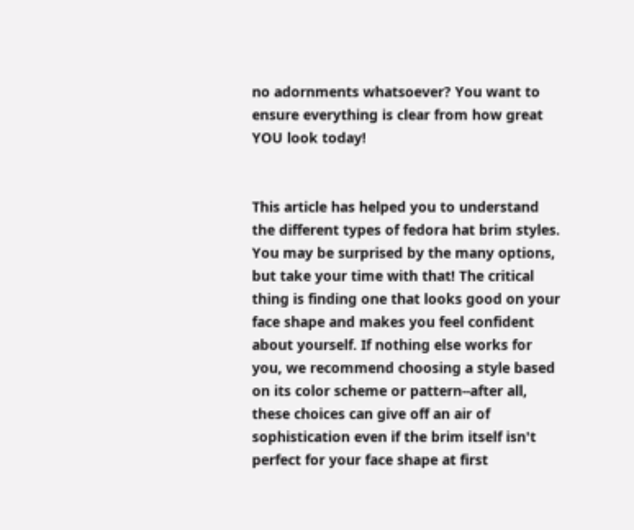no adornments whatsoever? You want to ensure everything is clear from how great YOU look today!


This article has helped you to understand the different types of fedora hat brim styles. You may be surprised by the many options, but take your time with that! The critical thing is finding one that looks good on your face shape and makes you feel confident about yourself. If nothing else works for you, we recommend choosing a style based on its color scheme or pattern--after all, these choices can give off an air of sophistication even if the brim itself isn't perfect for your face shape at first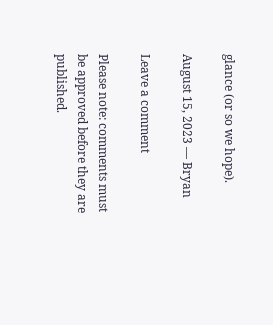glance (or so we hope).

August 15, 2023 — Bryan

Leave a comment

Please note: comments must be approved before they are published.